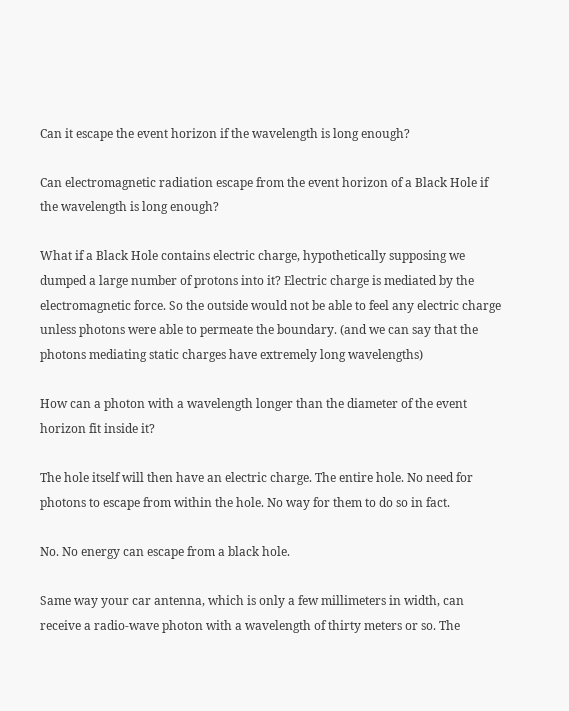Can it escape the event horizon if the wavelength is long enough?

Can electromagnetic radiation escape from the event horizon of a Black Hole if the wavelength is long enough?

What if a Black Hole contains electric charge, hypothetically supposing we dumped a large number of protons into it? Electric charge is mediated by the electromagnetic force. So the outside would not be able to feel any electric charge unless photons were able to permeate the boundary. (and we can say that the photons mediating static charges have extremely long wavelengths)

How can a photon with a wavelength longer than the diameter of the event horizon fit inside it?

The hole itself will then have an electric charge. The entire hole. No need for photons to escape from within the hole. No way for them to do so in fact.

No. No energy can escape from a black hole.

Same way your car antenna, which is only a few millimeters in width, can receive a radio-wave photon with a wavelength of thirty meters or so. The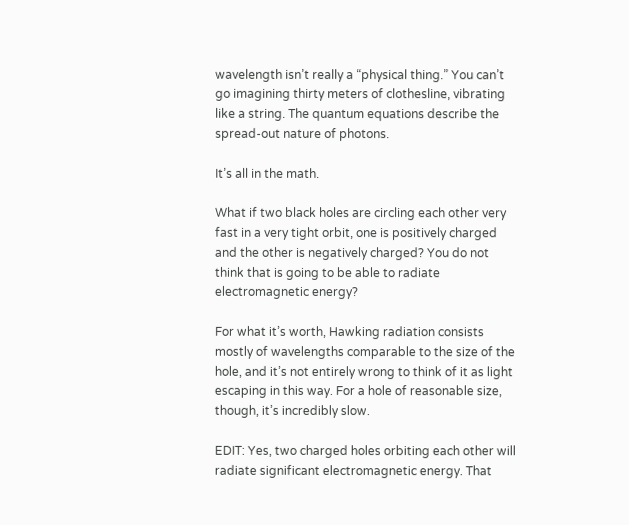wavelength isn’t really a “physical thing.” You can’t go imagining thirty meters of clothesline, vibrating like a string. The quantum equations describe the spread-out nature of photons.

It’s all in the math.

What if two black holes are circling each other very fast in a very tight orbit, one is positively charged and the other is negatively charged? You do not think that is going to be able to radiate electromagnetic energy?

For what it’s worth, Hawking radiation consists mostly of wavelengths comparable to the size of the hole, and it’s not entirely wrong to think of it as light escaping in this way. For a hole of reasonable size, though, it’s incredibly slow.

EDIT: Yes, two charged holes orbiting each other will radiate significant electromagnetic energy. That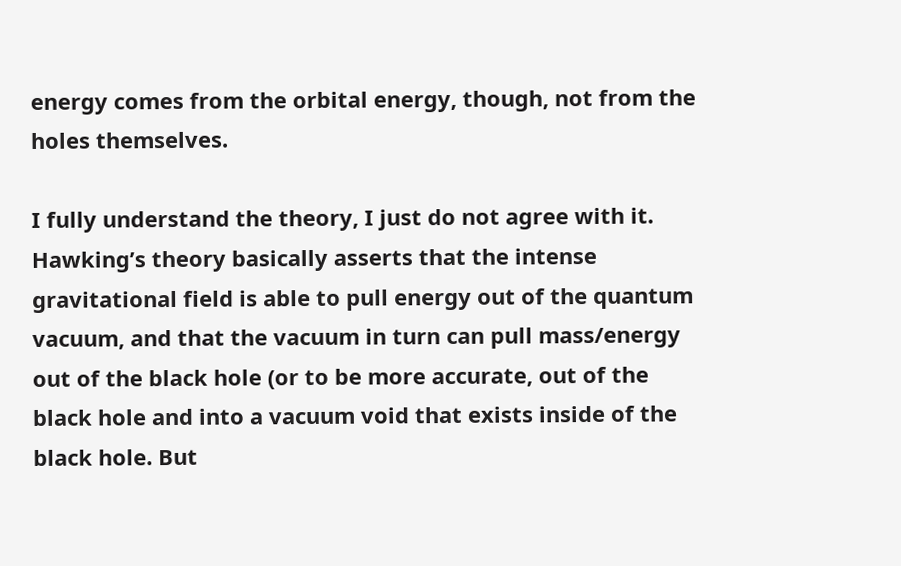energy comes from the orbital energy, though, not from the holes themselves.

I fully understand the theory, I just do not agree with it.
Hawking’s theory basically asserts that the intense gravitational field is able to pull energy out of the quantum vacuum, and that the vacuum in turn can pull mass/energy out of the black hole (or to be more accurate, out of the black hole and into a vacuum void that exists inside of the black hole. But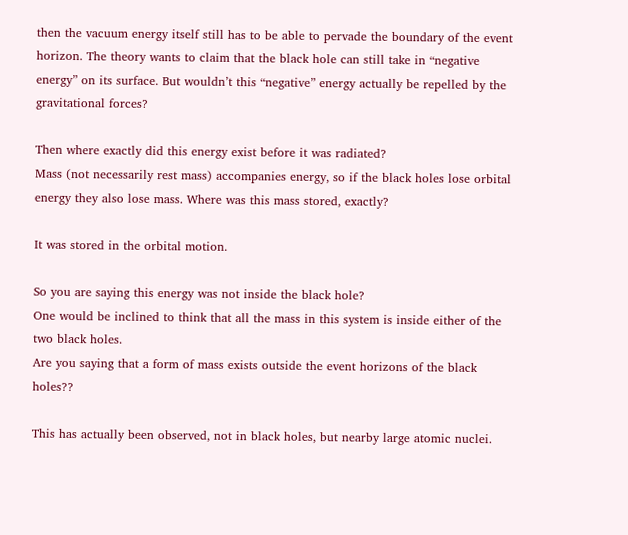then the vacuum energy itself still has to be able to pervade the boundary of the event horizon. The theory wants to claim that the black hole can still take in “negative energy” on its surface. But wouldn’t this “negative” energy actually be repelled by the gravitational forces?

Then where exactly did this energy exist before it was radiated?
Mass (not necessarily rest mass) accompanies energy, so if the black holes lose orbital energy they also lose mass. Where was this mass stored, exactly?

It was stored in the orbital motion.

So you are saying this energy was not inside the black hole?
One would be inclined to think that all the mass in this system is inside either of the two black holes.
Are you saying that a form of mass exists outside the event horizons of the black holes??

This has actually been observed, not in black holes, but nearby large atomic nuclei.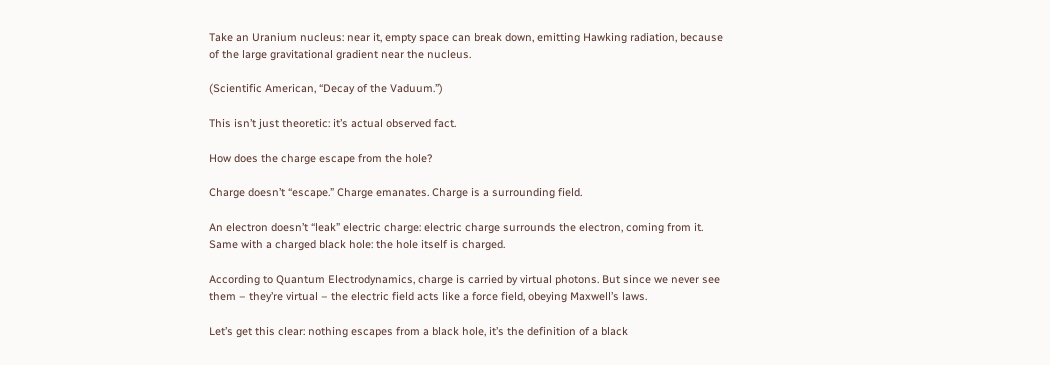Take an Uranium nucleus: near it, empty space can break down, emitting Hawking radiation, because of the large gravitational gradient near the nucleus.

(Scientific American, “Decay of the Vaduum.”)

This isn’t just theoretic: it’s actual observed fact.

How does the charge escape from the hole?

Charge doesn’t “escape.” Charge emanates. Charge is a surrounding field.

An electron doesn’t “leak” electric charge: electric charge surrounds the electron, coming from it. Same with a charged black hole: the hole itself is charged.

According to Quantum Electrodynamics, charge is carried by virtual photons. But since we never see them – they’re virtual – the electric field acts like a force field, obeying Maxwell’s laws.

Let’s get this clear: nothing escapes from a black hole, it’s the definition of a black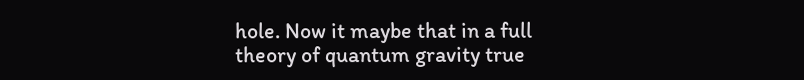hole. Now it maybe that in a full theory of quantum gravity true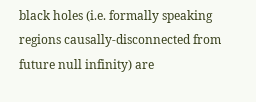black holes (i.e. formally speaking regions causally-disconnected from future null infinity) are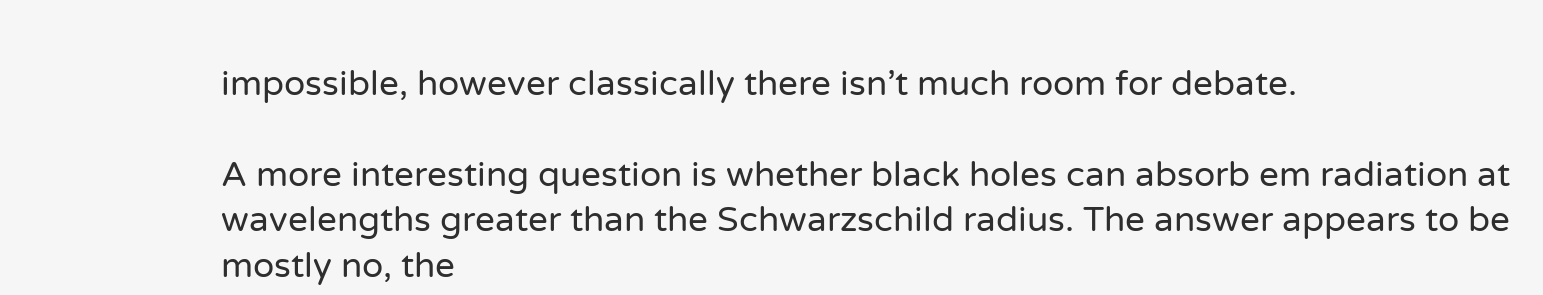impossible, however classically there isn’t much room for debate.

A more interesting question is whether black holes can absorb em radiation at wavelengths greater than the Schwarzschild radius. The answer appears to be mostly no, the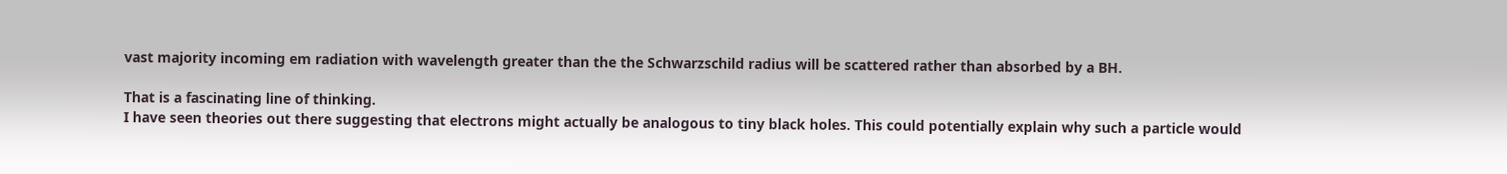vast majority incoming em radiation with wavelength greater than the the Schwarzschild radius will be scattered rather than absorbed by a BH.

That is a fascinating line of thinking.
I have seen theories out there suggesting that electrons might actually be analogous to tiny black holes. This could potentially explain why such a particle would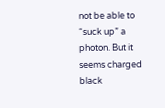not be able to “suck up” a photon. But it seems charged black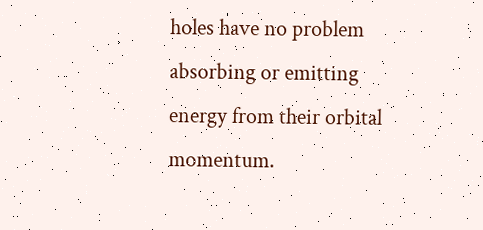holes have no problem absorbing or emitting energy from their orbital momentum.